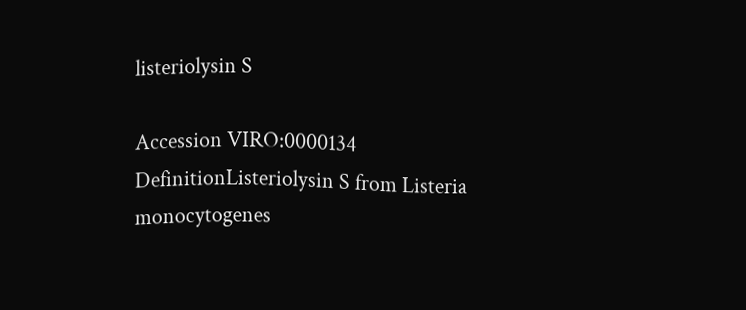listeriolysin S

Accession VIRO:0000134
DefinitionListeriolysin S from Listeria monocytogenes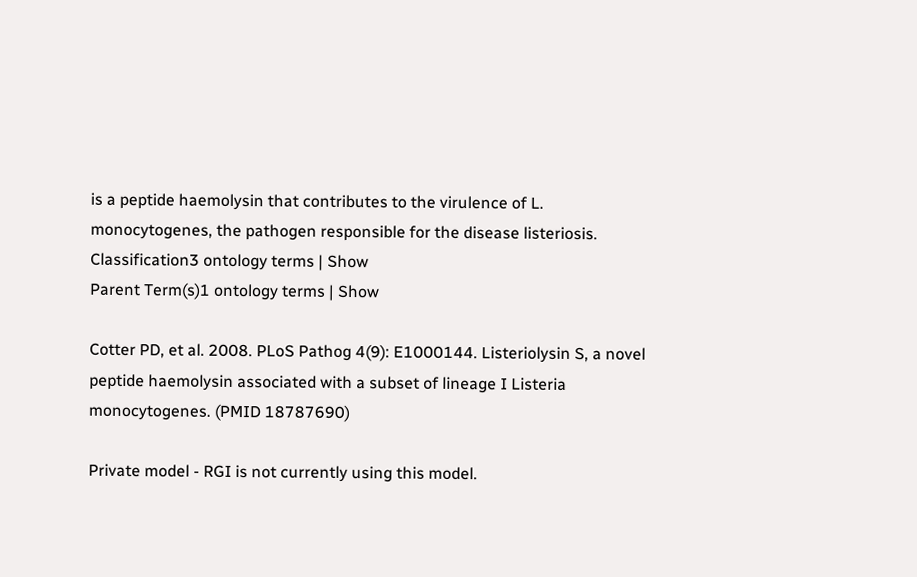is a peptide haemolysin that contributes to the virulence of L. monocytogenes, the pathogen responsible for the disease listeriosis.
Classification3 ontology terms | Show
Parent Term(s)1 ontology terms | Show

Cotter PD, et al. 2008. PLoS Pathog 4(9): E1000144. Listeriolysin S, a novel peptide haemolysin associated with a subset of lineage I Listeria monocytogenes. (PMID 18787690)

Private model - RGI is not currently using this model.